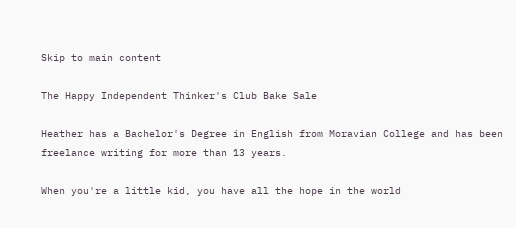Skip to main content

The Happy Independent Thinker's Club Bake Sale

Heather has a Bachelor's Degree in English from Moravian College and has been freelance writing for more than 13 years.

When you're a little kid, you have all the hope in the world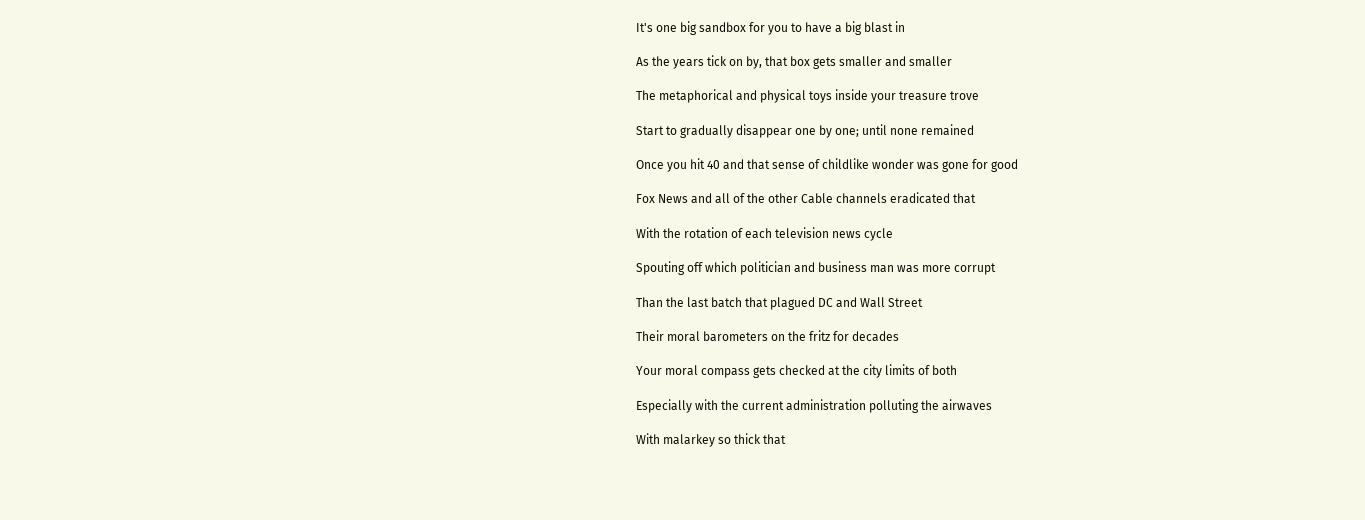It's one big sandbox for you to have a big blast in

As the years tick on by, that box gets smaller and smaller

The metaphorical and physical toys inside your treasure trove

Start to gradually disappear one by one; until none remained

Once you hit 40 and that sense of childlike wonder was gone for good

Fox News and all of the other Cable channels eradicated that

With the rotation of each television news cycle

Spouting off which politician and business man was more corrupt

Than the last batch that plagued DC and Wall Street

Their moral barometers on the fritz for decades

Your moral compass gets checked at the city limits of both

Especially with the current administration polluting the airwaves

With malarkey so thick that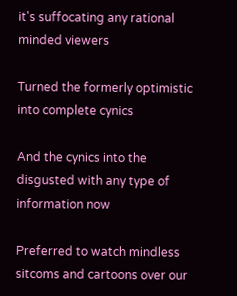it's suffocating any rational minded viewers

Turned the formerly optimistic into complete cynics

And the cynics into the disgusted with any type of information now

Preferred to watch mindless sitcoms and cartoons over our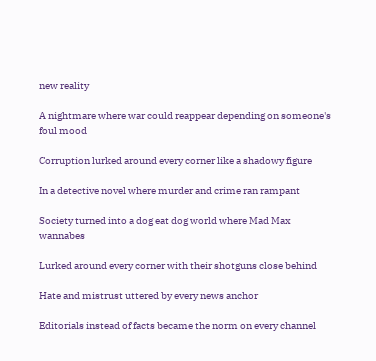new reality

A nightmare where war could reappear depending on someone's foul mood

Corruption lurked around every corner like a shadowy figure

In a detective novel where murder and crime ran rampant

Society turned into a dog eat dog world where Mad Max wannabes

Lurked around every corner with their shotguns close behind

Hate and mistrust uttered by every news anchor

Editorials instead of facts became the norm on every channel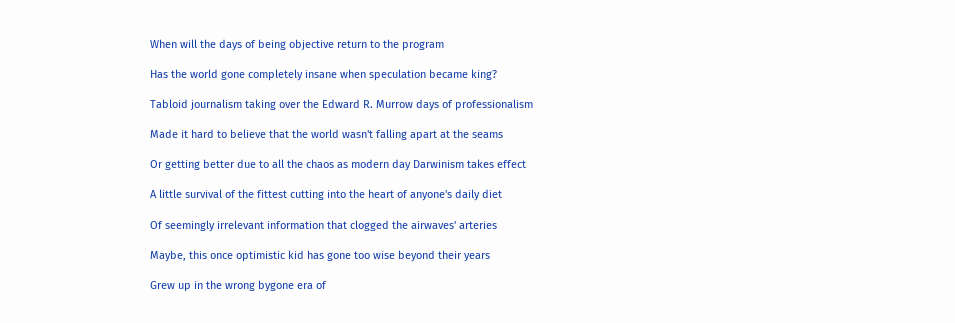When will the days of being objective return to the program

Has the world gone completely insane when speculation became king?

Tabloid journalism taking over the Edward R. Murrow days of professionalism

Made it hard to believe that the world wasn't falling apart at the seams

Or getting better due to all the chaos as modern day Darwinism takes effect

A little survival of the fittest cutting into the heart of anyone's daily diet

Of seemingly irrelevant information that clogged the airwaves' arteries

Maybe, this once optimistic kid has gone too wise beyond their years

Grew up in the wrong bygone era of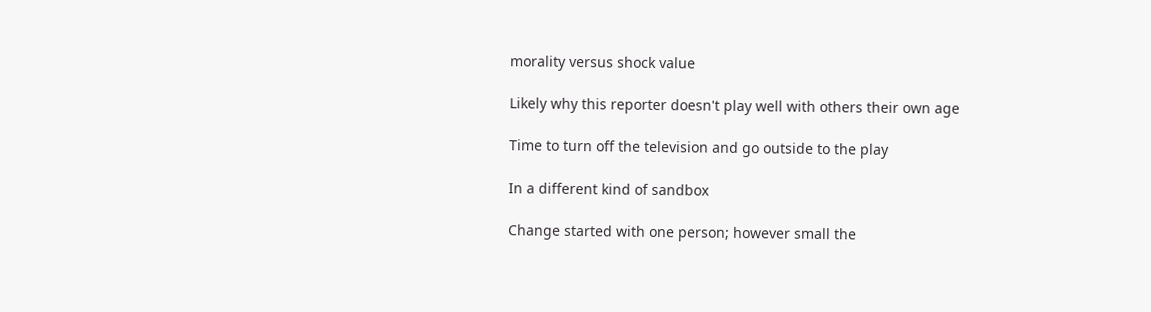morality versus shock value

Likely why this reporter doesn't play well with others their own age

Time to turn off the television and go outside to the play

In a different kind of sandbox

Change started with one person; however small the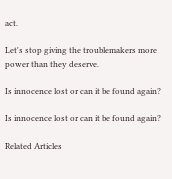act.

Let's stop giving the troublemakers more power than they deserve.

Is innocence lost or can it be found again?

Is innocence lost or can it be found again?

Related Articles